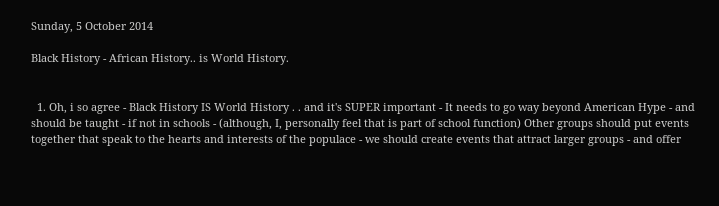Sunday, 5 October 2014

Black History - African History.. is World History.


  1. Oh, i so agree - Black History IS World History . . and it's SUPER important - It needs to go way beyond American Hype - and should be taught - if not in schools - (although, I, personally feel that is part of school function) Other groups should put events together that speak to the hearts and interests of the populace - we should create events that attract larger groups - and offer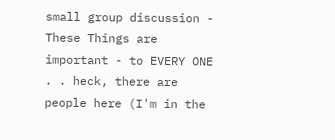small group discussion - These Things are important - to EVERY ONE . . heck, there are people here (I'm in the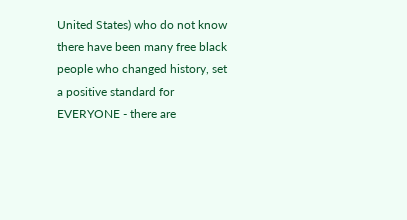United States) who do not know there have been many free black people who changed history, set a positive standard for EVERYONE - there are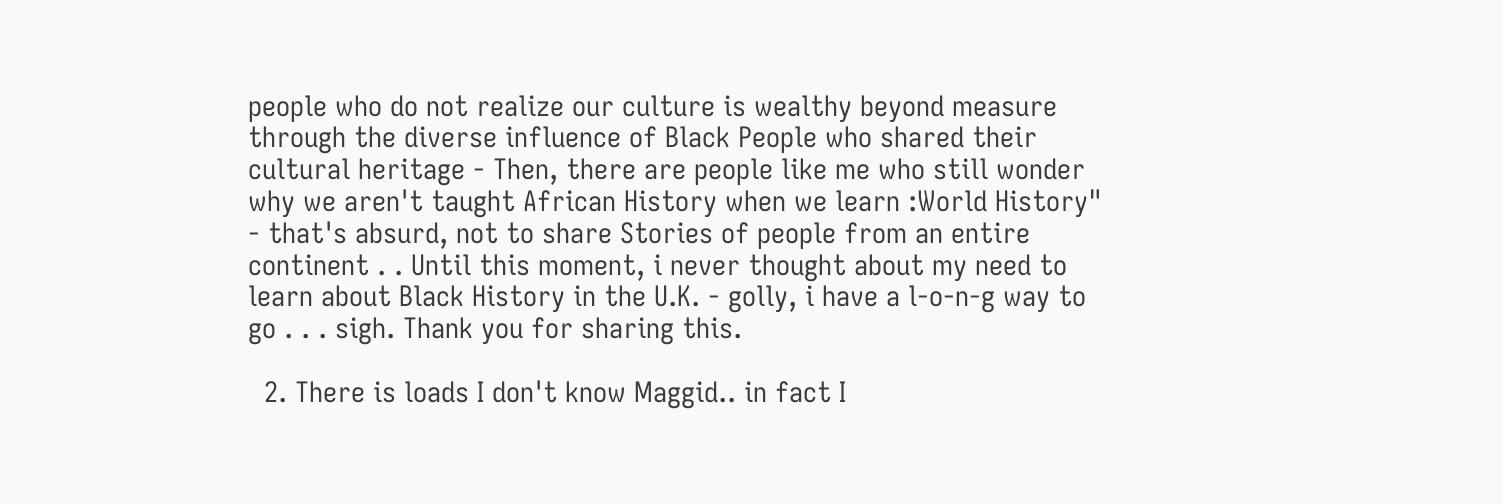people who do not realize our culture is wealthy beyond measure through the diverse influence of Black People who shared their cultural heritage - Then, there are people like me who still wonder why we aren't taught African History when we learn :World History" - that's absurd, not to share Stories of people from an entire continent . . Until this moment, i never thought about my need to learn about Black History in the U.K. - golly, i have a l-o-n-g way to go . . . sigh. Thank you for sharing this.

  2. There is loads I don't know Maggid.. in fact I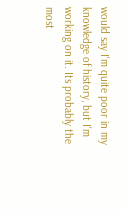would say I'm quite poor in my knowledge of history, but I'm working on it. Its probably the most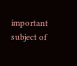important subject of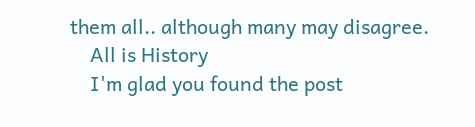them all.. although many may disagree.
    All is History
    I'm glad you found the post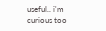useful.. i'm curious too